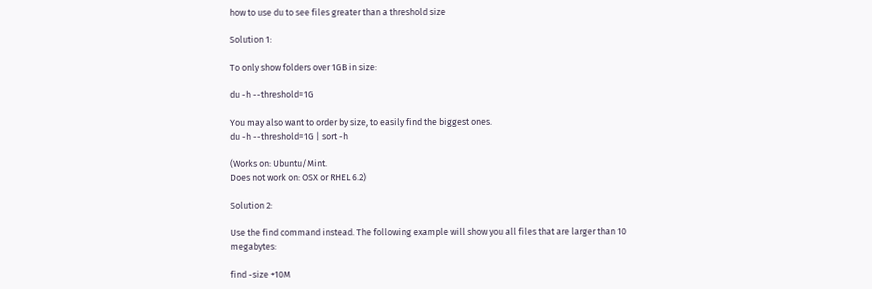how to use du to see files greater than a threshold size

Solution 1:

To only show folders over 1GB in size:

du -h --threshold=1G

You may also want to order by size, to easily find the biggest ones.
du -h --threshold=1G | sort -h

(Works on: Ubuntu/Mint.
Does not work on: OSX or RHEL 6.2)

Solution 2:

Use the find command instead. The following example will show you all files that are larger than 10 megabytes:

find -size +10M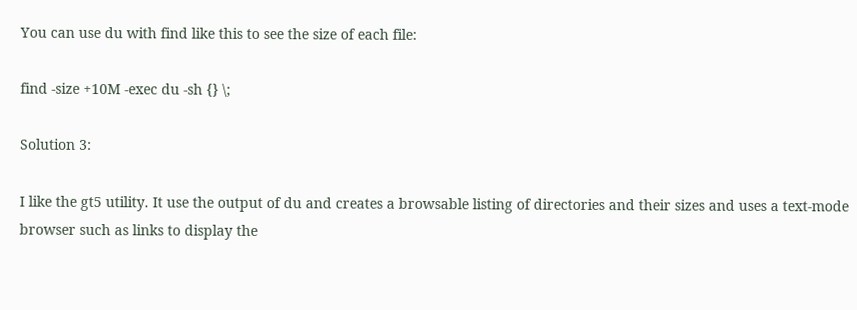You can use du with find like this to see the size of each file:

find -size +10M -exec du -sh {} \;

Solution 3:

I like the gt5 utility. It use the output of du and creates a browsable listing of directories and their sizes and uses a text-mode browser such as links to display the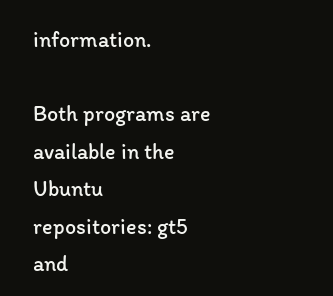information.

Both programs are available in the Ubuntu repositories: gt5 and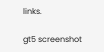links.

gt5 screenshot